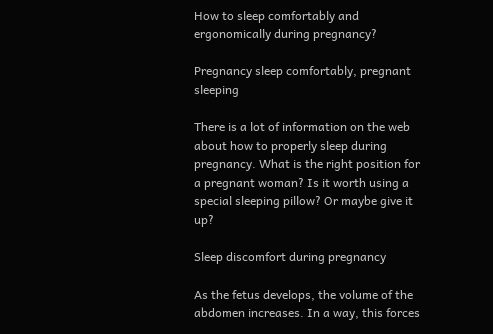How to sleep comfortably and ergonomically during pregnancy?

Pregnancy sleep comfortably, pregnant sleeping

There is a lot of information on the web about how to properly sleep during pregnancy. What is the right position for a pregnant woman? Is it worth using a special sleeping pillow? Or maybe give it up?

Sleep discomfort during pregnancy

As the fetus develops, the volume of the abdomen increases. In a way, this forces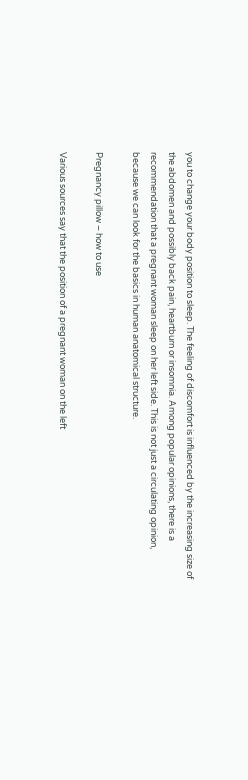you to change your body position to sleep. The feeling of discomfort is influenced by the increasing size of the abdomen and possibly back pain, heartburn or insomnia. Among popular opinions, there is a recommendation that a pregnant woman sleep on her left side. This is not just a circulating opinion, because we can look for the basics in human anatomical structure.

Pregnancy pillow – how to use

Various sources say that the position of a pregnant woman on the left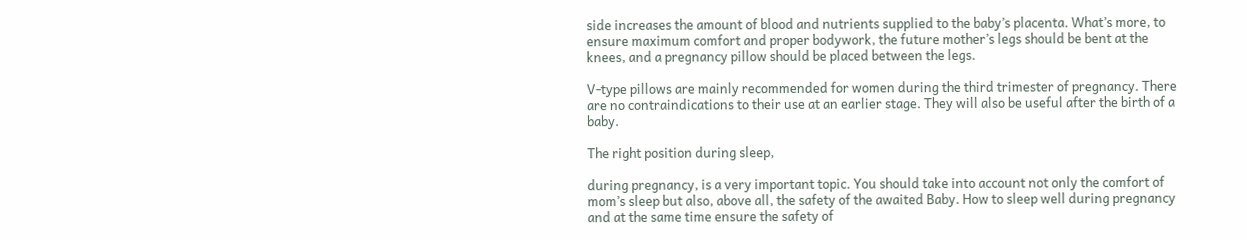side increases the amount of blood and nutrients supplied to the baby’s placenta. What’s more, to ensure maximum comfort and proper bodywork, the future mother’s legs should be bent at the knees, and a pregnancy pillow should be placed between the legs.

V-type pillows are mainly recommended for women during the third trimester of pregnancy. There are no contraindications to their use at an earlier stage. They will also be useful after the birth of a baby.

The right position during sleep,

during pregnancy, is a very important topic. You should take into account not only the comfort of mom’s sleep but also, above all, the safety of the awaited Baby. How to sleep well during pregnancy and at the same time ensure the safety of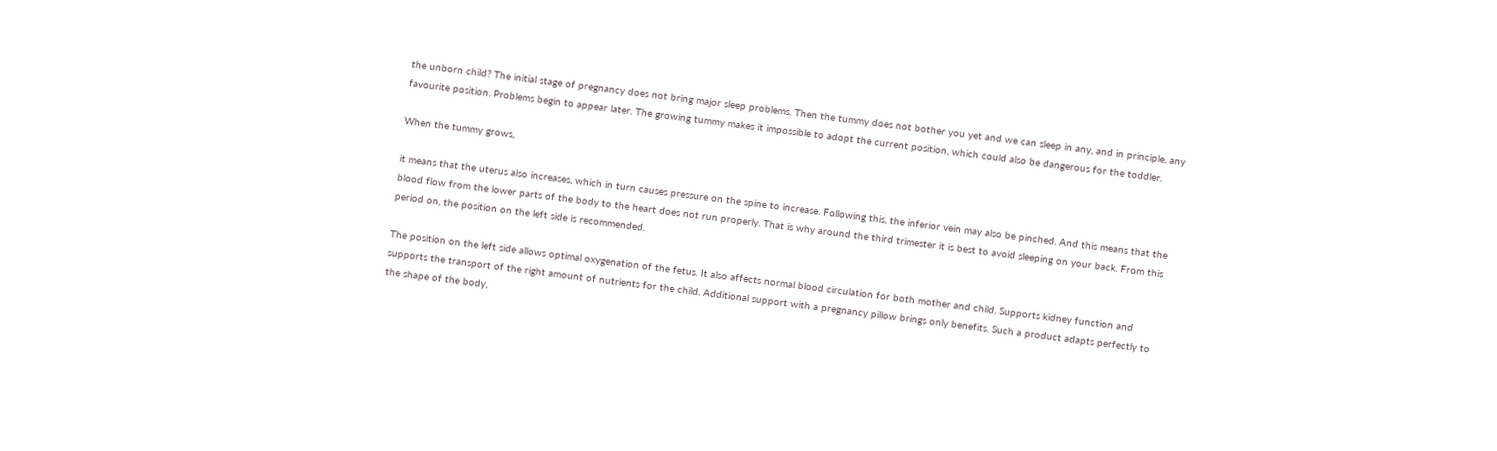the unborn child? The initial stage of pregnancy does not bring major sleep problems. Then the tummy does not bother you yet and we can sleep in any, and in principle, any favourite position. Problems begin to appear later. The growing tummy makes it impossible to adopt the current position, which could also be dangerous for the toddler.

When the tummy grows,

it means that the uterus also increases, which in turn causes pressure on the spine to increase. Following this, the inferior vein may also be pinched. And this means that the blood flow from the lower parts of the body to the heart does not run properly. That is why around the third trimester it is best to avoid sleeping on your back. From this period on, the position on the left side is recommended.

The position on the left side allows optimal oxygenation of the fetus. It also affects normal blood circulation for both mother and child. Supports kidney function and supports the transport of the right amount of nutrients for the child. Additional support with a pregnancy pillow brings only benefits. Such a product adapts perfectly to the shape of the body,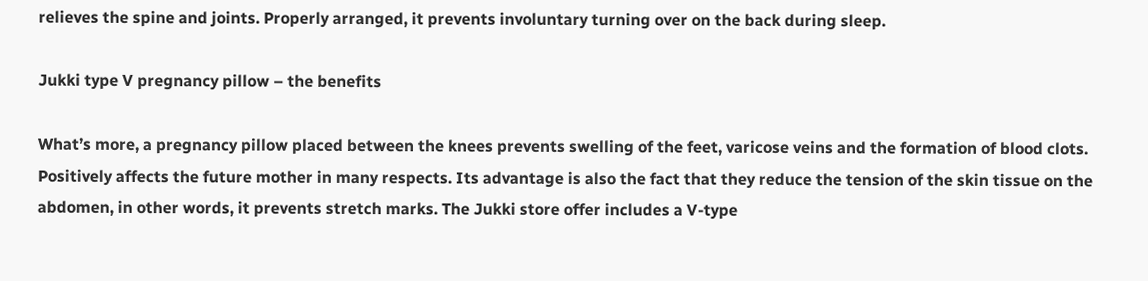relieves the spine and joints. Properly arranged, it prevents involuntary turning over on the back during sleep.

Jukki type V pregnancy pillow – the benefits

What’s more, a pregnancy pillow placed between the knees prevents swelling of the feet, varicose veins and the formation of blood clots. Positively affects the future mother in many respects. Its advantage is also the fact that they reduce the tension of the skin tissue on the abdomen, in other words, it prevents stretch marks. The Jukki store offer includes a V-type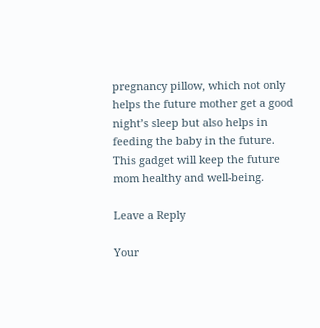pregnancy pillow, which not only helps the future mother get a good night’s sleep but also helps in feeding the baby in the future. This gadget will keep the future mom healthy and well-being.

Leave a Reply

Your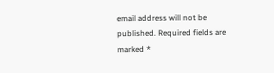email address will not be published. Required fields are marked *